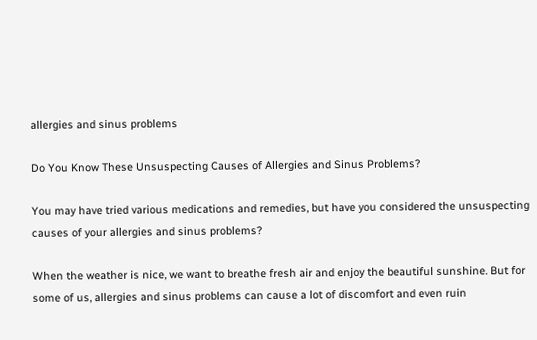allergies and sinus problems

Do You Know These Unsuspecting Causes of Allergies and Sinus Problems?

You may have tried various medications and remedies, but have you considered the unsuspecting causes of your allergies and sinus problems?

When the weather is nice, we want to breathe fresh air and enjoy the beautiful sunshine. But for some of us, allergies and sinus problems can cause a lot of discomfort and even ruin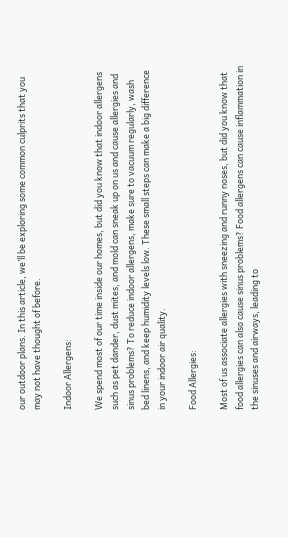our outdoor plans. In this article, we’ll be exploring some common culprits that you may not have thought of before.

Indoor Allergens:

We spend most of our time inside our homes, but did you know that indoor allergens such as pet dander, dust mites, and mold can sneak up on us and cause allergies and sinus problems? To reduce indoor allergens, make sure to vacuum regularly, wash bed linens, and keep humidity levels low. These small steps can make a big difference in your indoor air quality.

Food Allergies:

Most of us associate allergies with sneezing and runny noses, but did you know that food allergies can also cause sinus problems? Food allergens can cause inflammation in the sinuses and airways, leading to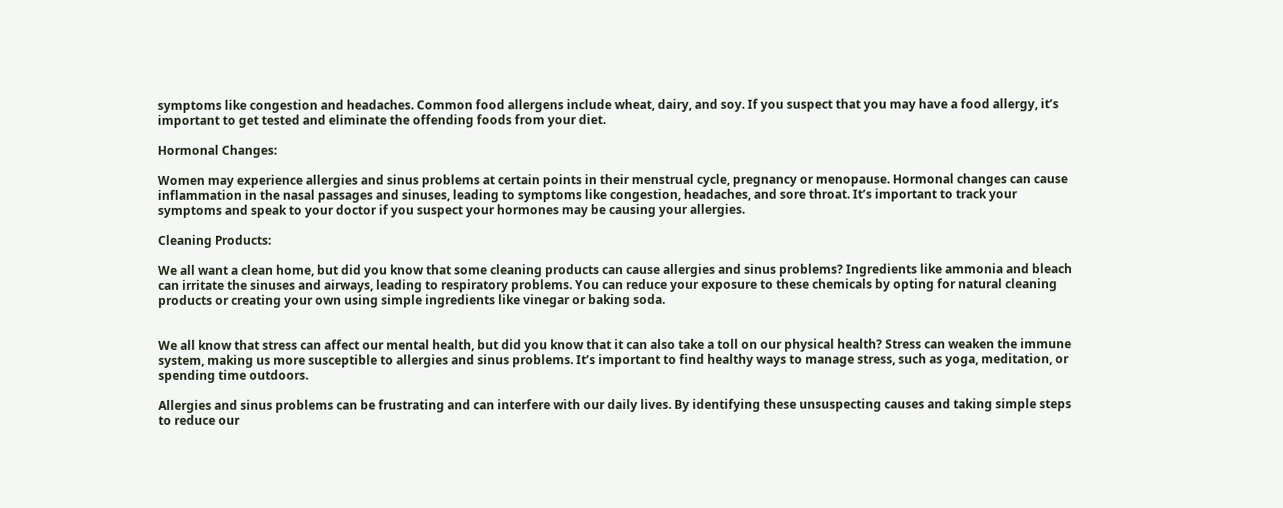symptoms like congestion and headaches. Common food allergens include wheat, dairy, and soy. If you suspect that you may have a food allergy, it’s important to get tested and eliminate the offending foods from your diet.

Hormonal Changes:

Women may experience allergies and sinus problems at certain points in their menstrual cycle, pregnancy or menopause. Hormonal changes can cause inflammation in the nasal passages and sinuses, leading to symptoms like congestion, headaches, and sore throat. It’s important to track your symptoms and speak to your doctor if you suspect your hormones may be causing your allergies.

Cleaning Products:

We all want a clean home, but did you know that some cleaning products can cause allergies and sinus problems? Ingredients like ammonia and bleach can irritate the sinuses and airways, leading to respiratory problems. You can reduce your exposure to these chemicals by opting for natural cleaning products or creating your own using simple ingredients like vinegar or baking soda.


We all know that stress can affect our mental health, but did you know that it can also take a toll on our physical health? Stress can weaken the immune system, making us more susceptible to allergies and sinus problems. It’s important to find healthy ways to manage stress, such as yoga, meditation, or spending time outdoors.

Allergies and sinus problems can be frustrating and can interfere with our daily lives. By identifying these unsuspecting causes and taking simple steps to reduce our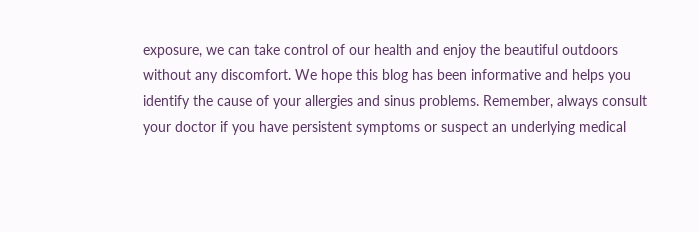exposure, we can take control of our health and enjoy the beautiful outdoors without any discomfort. We hope this blog has been informative and helps you identify the cause of your allergies and sinus problems. Remember, always consult your doctor if you have persistent symptoms or suspect an underlying medical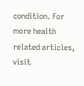condition. For more health related articles, visit